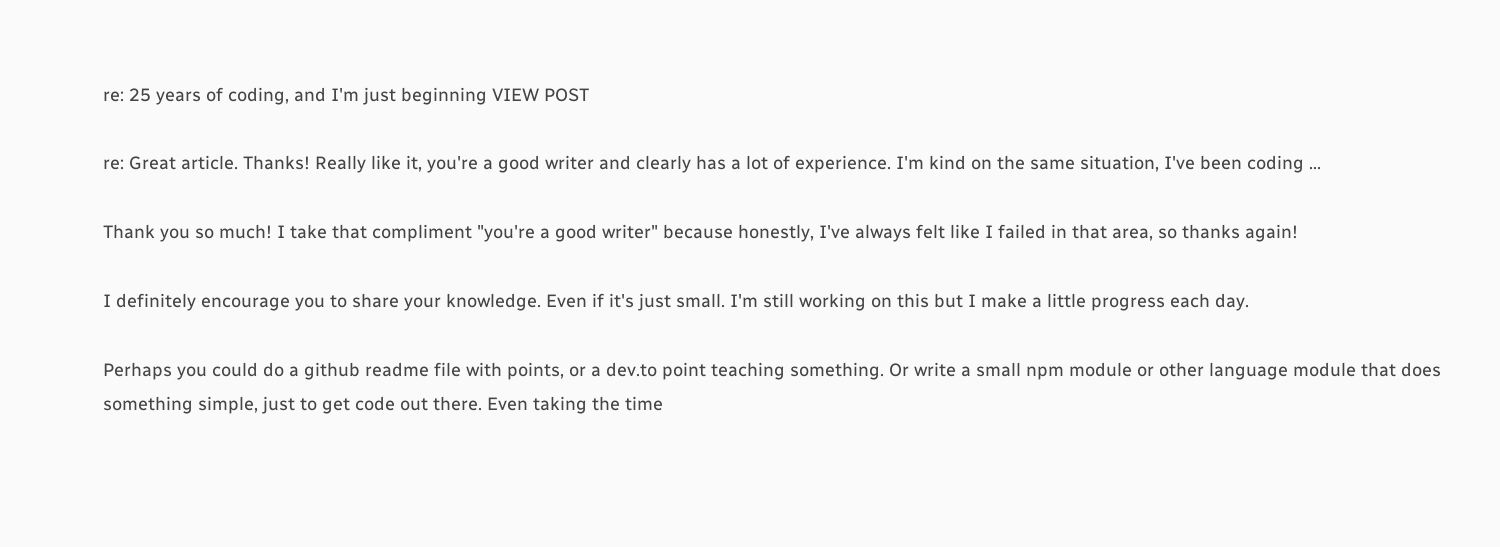re: 25 years of coding, and I'm just beginning VIEW POST

re: Great article. Thanks! Really like it, you're a good writer and clearly has a lot of experience. I'm kind on the same situation, I've been coding ...

Thank you so much! I take that compliment "you're a good writer" because honestly, I've always felt like I failed in that area, so thanks again!

I definitely encourage you to share your knowledge. Even if it's just small. I'm still working on this but I make a little progress each day.

Perhaps you could do a github readme file with points, or a dev.to point teaching something. Or write a small npm module or other language module that does something simple, just to get code out there. Even taking the time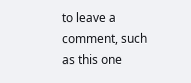to leave a comment, such as this one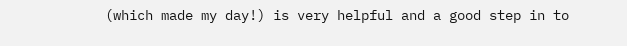(which made my day!) is very helpful and a good step in to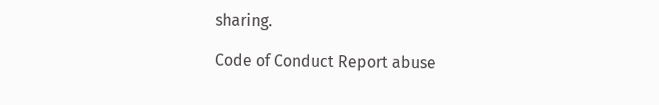sharing.

Code of Conduct Report abuse